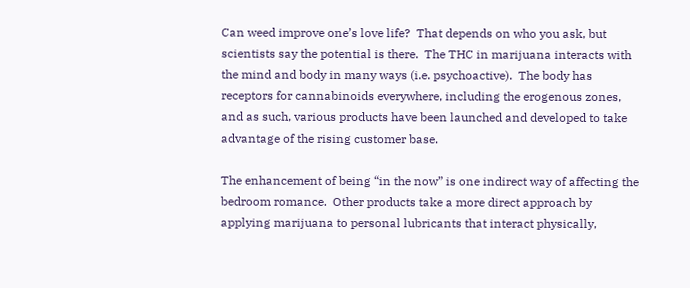Can weed improve one’s love life?  That depends on who you ask, but scientists say the potential is there.  The THC in marijuana interacts with the mind and body in many ways (i.e. psychoactive).  The body has receptors for cannabinoids everywhere, including the erogenous zones, and as such, various products have been launched and developed to take advantage of the rising customer base.

The enhancement of being “in the now” is one indirect way of affecting the bedroom romance.  Other products take a more direct approach by applying marijuana to personal lubricants that interact physically,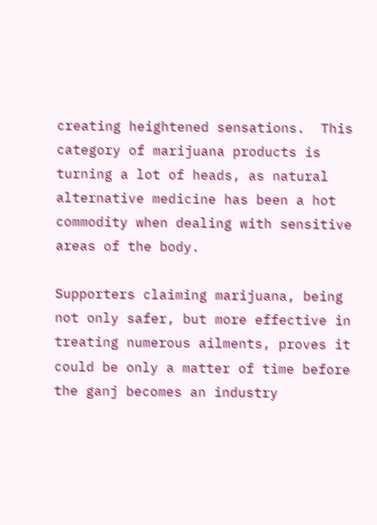creating heightened sensations.  This category of marijuana products is turning a lot of heads, as natural alternative medicine has been a hot commodity when dealing with sensitive areas of the body.

Supporters claiming marijuana, being not only safer, but more effective in treating numerous ailments, proves it could be only a matter of time before the ganj becomes an industry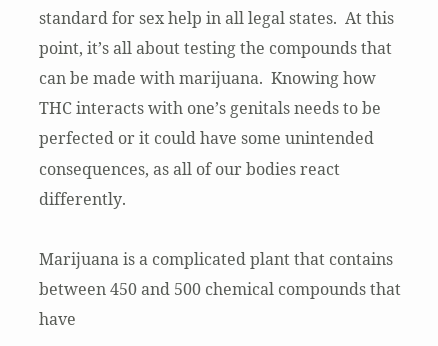standard for sex help in all legal states.  At this point, it’s all about testing the compounds that can be made with marijuana.  Knowing how THC interacts with one’s genitals needs to be perfected or it could have some unintended consequences, as all of our bodies react differently.

Marijuana is a complicated plant that contains between 450 and 500 chemical compounds that have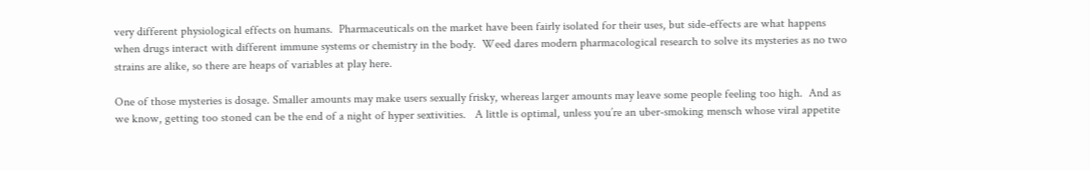very different physiological effects on humans.  Pharmaceuticals on the market have been fairly isolated for their uses, but side-effects are what happens when drugs interact with different immune systems or chemistry in the body.  Weed dares modern pharmacological research to solve its mysteries as no two strains are alike, so there are heaps of variables at play here.

One of those mysteries is dosage. Smaller amounts may make users sexually frisky, whereas larger amounts may leave some people feeling too high.  And as we know, getting too stoned can be the end of a night of hyper sextivities.   A little is optimal, unless you’re an uber-smoking mensch whose viral appetite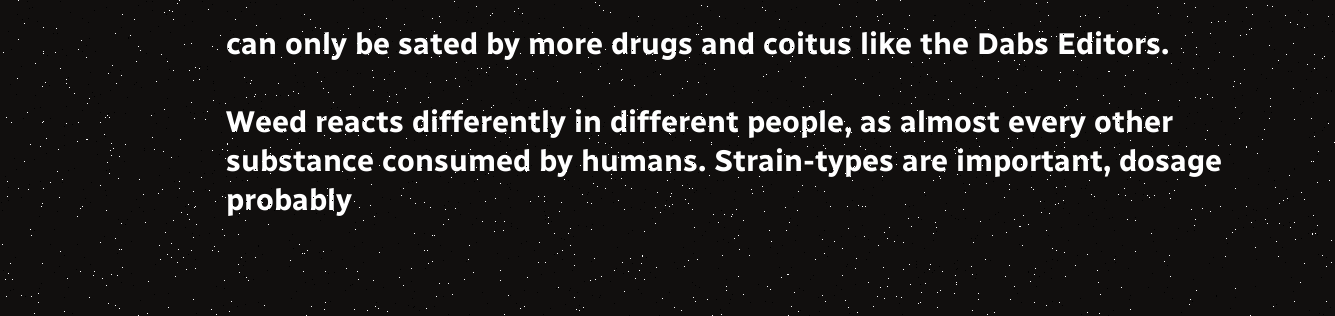can only be sated by more drugs and coitus like the Dabs Editors.

Weed reacts differently in different people, as almost every other substance consumed by humans. Strain-types are important, dosage probably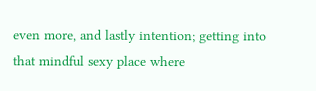even more, and lastly intention; getting into that mindful sexy place where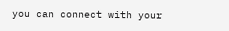you can connect with your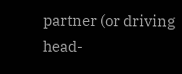partner (or driving head-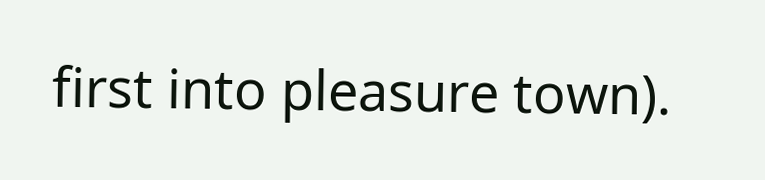first into pleasure town).